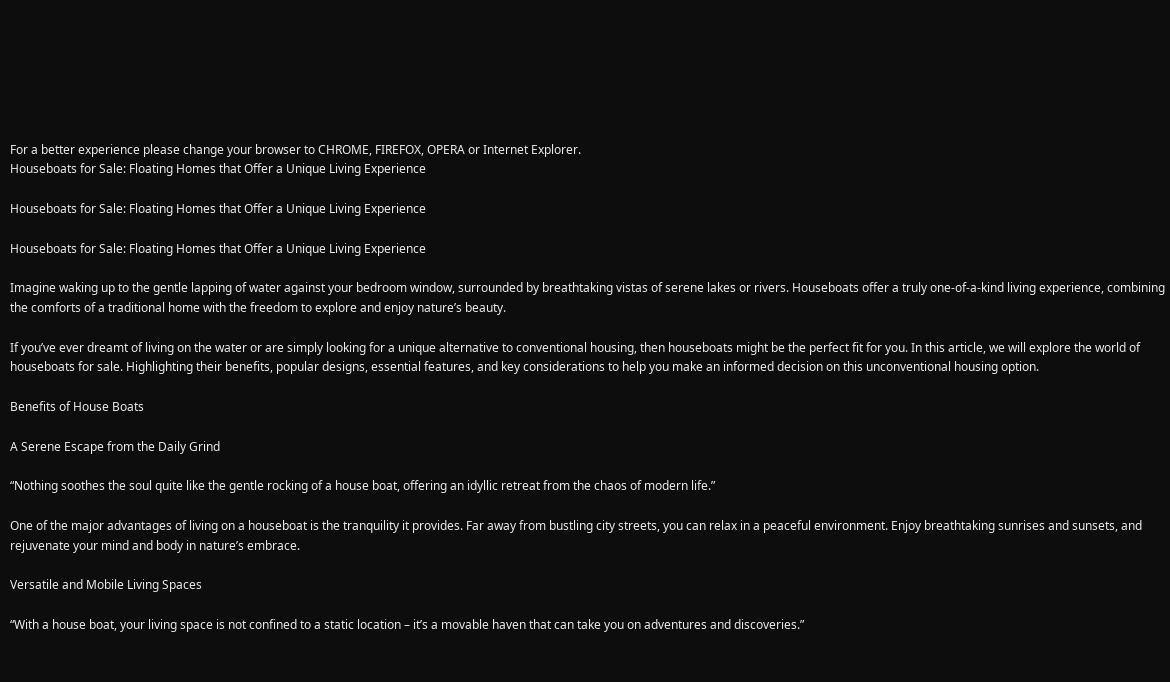For a better experience please change your browser to CHROME, FIREFOX, OPERA or Internet Explorer.
Houseboats for Sale: Floating Homes that Offer a Unique Living Experience

Houseboats for Sale: Floating Homes that Offer a Unique Living Experience

Houseboats for Sale: Floating Homes that Offer a Unique Living Experience

Imagine waking up to the gentle lapping of water against your bedroom window, surrounded by breathtaking vistas of serene lakes or rivers. Houseboats offer a truly one-of-a-kind living experience, combining the comforts of a traditional home with the freedom to explore and enjoy nature’s beauty.

If you’ve ever dreamt of living on the water or are simply looking for a unique alternative to conventional housing, then houseboats might be the perfect fit for you. In this article, we will explore the world of houseboats for sale. Highlighting their benefits, popular designs, essential features, and key considerations to help you make an informed decision on this unconventional housing option.

Benefits of House Boats

A Serene Escape from the Daily Grind

“Nothing soothes the soul quite like the gentle rocking of a house boat, offering an idyllic retreat from the chaos of modern life.”

One of the major advantages of living on a houseboat is the tranquility it provides. Far away from bustling city streets, you can relax in a peaceful environment. Enjoy breathtaking sunrises and sunsets, and rejuvenate your mind and body in nature’s embrace.

Versatile and Mobile Living Spaces

“With a house boat, your living space is not confined to a static location – it’s a movable haven that can take you on adventures and discoveries.”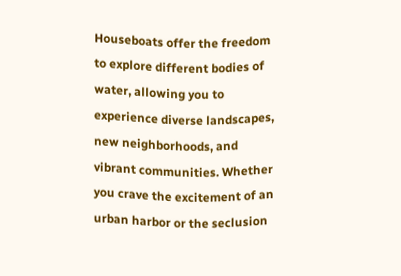Houseboats offer the freedom to explore different bodies of water, allowing you to experience diverse landscapes, new neighborhoods, and vibrant communities. Whether you crave the excitement of an urban harbor or the seclusion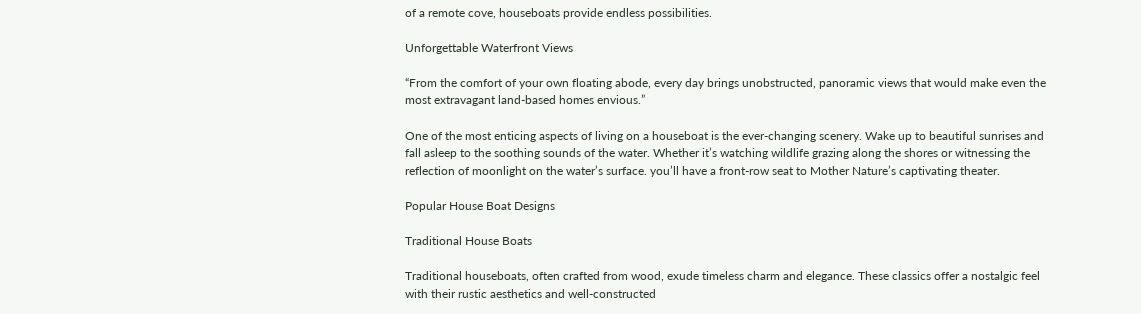of a remote cove, houseboats provide endless possibilities.

Unforgettable Waterfront Views

“From the comfort of your own floating abode, every day brings unobstructed, panoramic views that would make even the most extravagant land-based homes envious.”

One of the most enticing aspects of living on a houseboat is the ever-changing scenery. Wake up to beautiful sunrises and fall asleep to the soothing sounds of the water. Whether it’s watching wildlife grazing along the shores or witnessing the reflection of moonlight on the water’s surface. you’ll have a front-row seat to Mother Nature’s captivating theater.

Popular House Boat Designs

Traditional House Boats

Traditional houseboats, often crafted from wood, exude timeless charm and elegance. These classics offer a nostalgic feel with their rustic aesthetics and well-constructed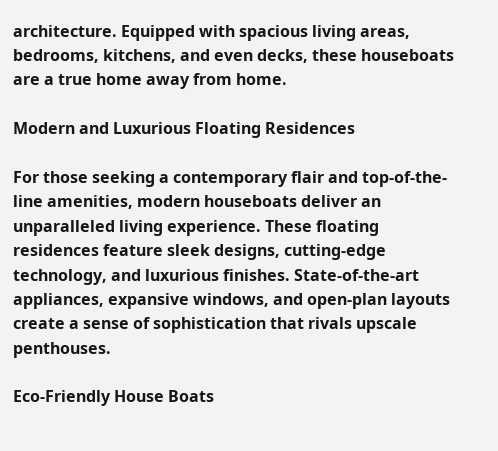architecture. Equipped with spacious living areas, bedrooms, kitchens, and even decks, these houseboats are a true home away from home.

Modern and Luxurious Floating Residences

For those seeking a contemporary flair and top-of-the-line amenities, modern houseboats deliver an unparalleled living experience. These floating residences feature sleek designs, cutting-edge technology, and luxurious finishes. State-of-the-art appliances, expansive windows, and open-plan layouts create a sense of sophistication that rivals upscale penthouses.

Eco-Friendly House Boats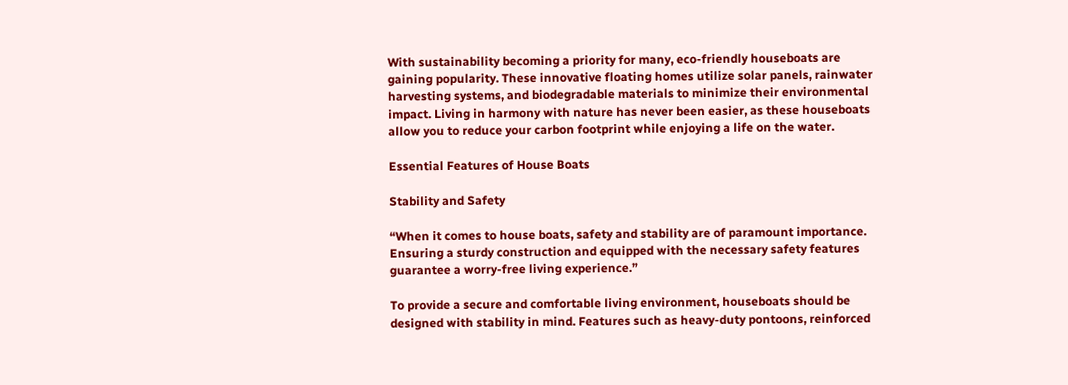With sustainability becoming a priority for many, eco-friendly houseboats are gaining popularity. These innovative floating homes utilize solar panels, rainwater harvesting systems, and biodegradable materials to minimize their environmental impact. Living in harmony with nature has never been easier, as these houseboats allow you to reduce your carbon footprint while enjoying a life on the water.

Essential Features of House Boats

Stability and Safety

“When it comes to house boats, safety and stability are of paramount importance. Ensuring a sturdy construction and equipped with the necessary safety features guarantee a worry-free living experience.”

To provide a secure and comfortable living environment, houseboats should be designed with stability in mind. Features such as heavy-duty pontoons, reinforced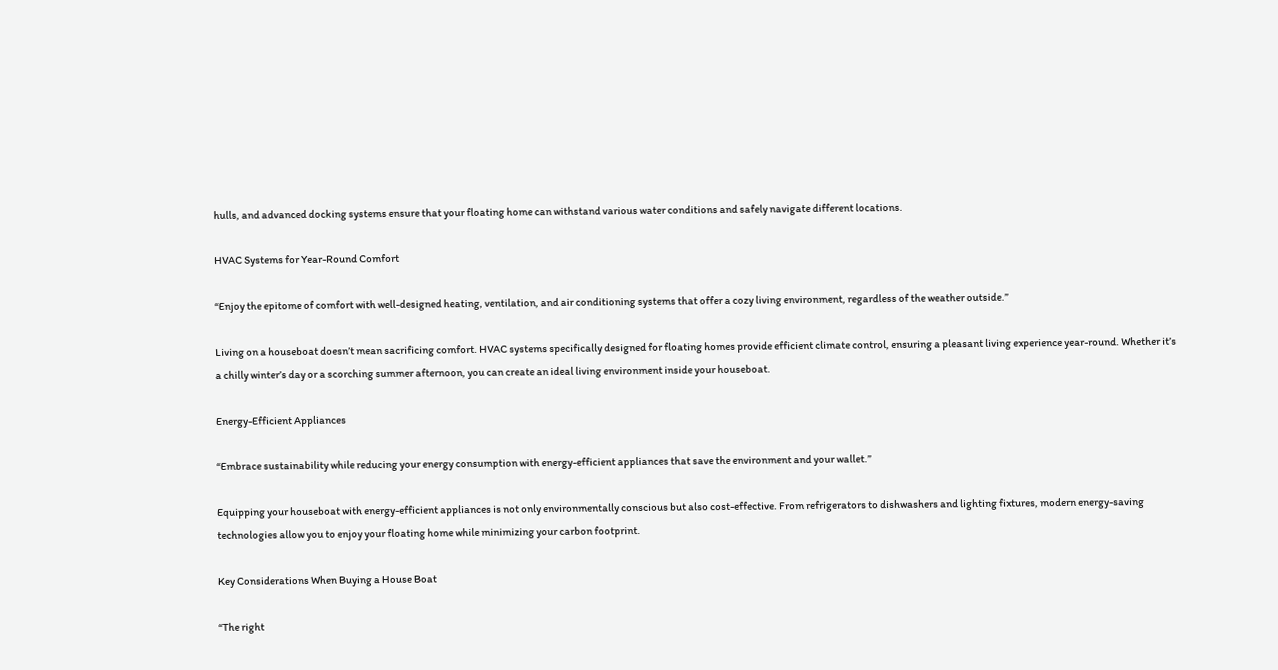hulls, and advanced docking systems ensure that your floating home can withstand various water conditions and safely navigate different locations.

HVAC Systems for Year-Round Comfort

“Enjoy the epitome of comfort with well-designed heating, ventilation, and air conditioning systems that offer a cozy living environment, regardless of the weather outside.”

Living on a houseboat doesn’t mean sacrificing comfort. HVAC systems specifically designed for floating homes provide efficient climate control, ensuring a pleasant living experience year-round. Whether it’s a chilly winter’s day or a scorching summer afternoon, you can create an ideal living environment inside your houseboat.

Energy-Efficient Appliances

“Embrace sustainability while reducing your energy consumption with energy-efficient appliances that save the environment and your wallet.”

Equipping your houseboat with energy-efficient appliances is not only environmentally conscious but also cost-effective. From refrigerators to dishwashers and lighting fixtures, modern energy-saving technologies allow you to enjoy your floating home while minimizing your carbon footprint.

Key Considerations When Buying a House Boat

“The right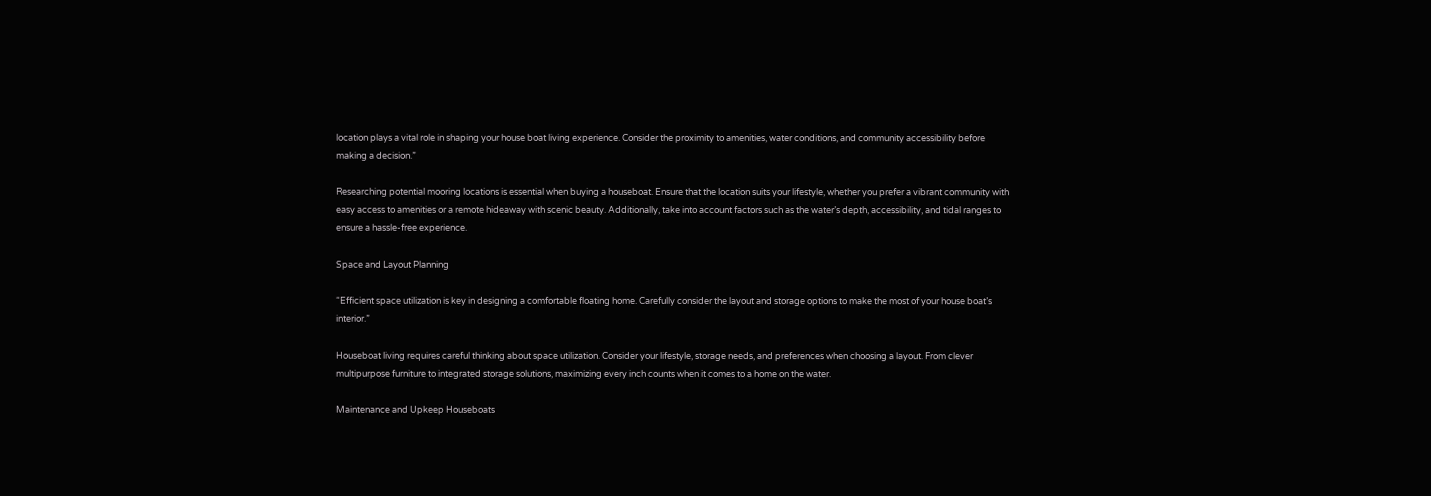location plays a vital role in shaping your house boat living experience. Consider the proximity to amenities, water conditions, and community accessibility before making a decision.”

Researching potential mooring locations is essential when buying a houseboat. Ensure that the location suits your lifestyle, whether you prefer a vibrant community with easy access to amenities or a remote hideaway with scenic beauty. Additionally, take into account factors such as the water’s depth, accessibility, and tidal ranges to ensure a hassle-free experience.

Space and Layout Planning

“Efficient space utilization is key in designing a comfortable floating home. Carefully consider the layout and storage options to make the most of your house boat’s interior.”

Houseboat living requires careful thinking about space utilization. Consider your lifestyle, storage needs, and preferences when choosing a layout. From clever multipurpose furniture to integrated storage solutions, maximizing every inch counts when it comes to a home on the water.

Maintenance and Upkeep Houseboats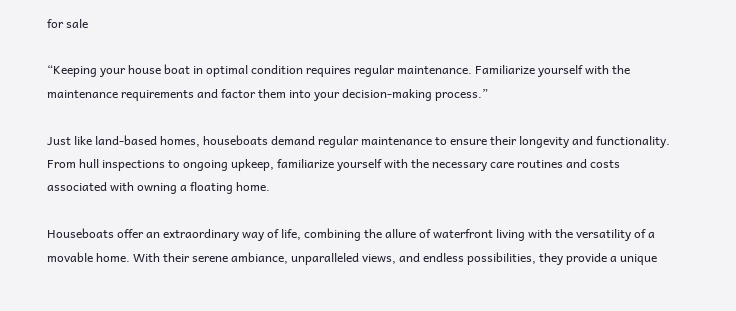for sale

“Keeping your house boat in optimal condition requires regular maintenance. Familiarize yourself with the maintenance requirements and factor them into your decision-making process.”

Just like land-based homes, houseboats demand regular maintenance to ensure their longevity and functionality. From hull inspections to ongoing upkeep, familiarize yourself with the necessary care routines and costs associated with owning a floating home.

Houseboats offer an extraordinary way of life, combining the allure of waterfront living with the versatility of a movable home. With their serene ambiance, unparalleled views, and endless possibilities, they provide a unique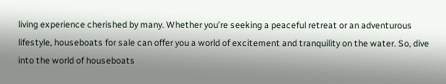living experience cherished by many. Whether you’re seeking a peaceful retreat or an adventurous lifestyle, houseboats for sale can offer you a world of excitement and tranquility on the water. So, dive into the world of houseboats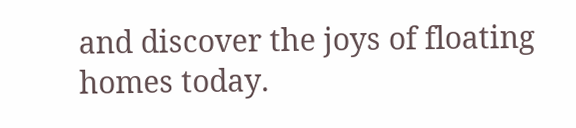and discover the joys of floating homes today.